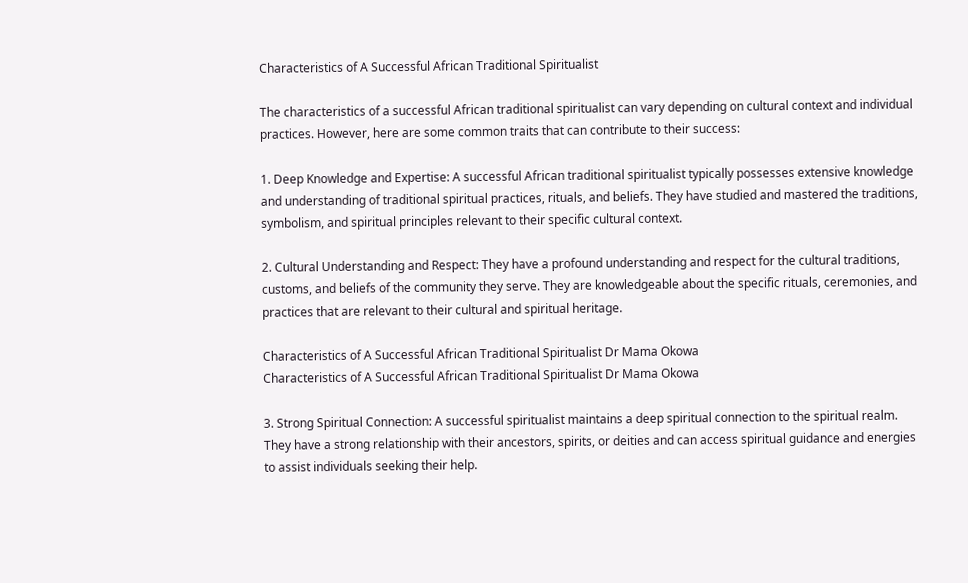Characteristics of A Successful African Traditional Spiritualist

The characteristics of a successful African traditional spiritualist can vary depending on cultural context and individual practices. However, here are some common traits that can contribute to their success:

1. Deep Knowledge and Expertise: A successful African traditional spiritualist typically possesses extensive knowledge and understanding of traditional spiritual practices, rituals, and beliefs. They have studied and mastered the traditions, symbolism, and spiritual principles relevant to their specific cultural context.

2. Cultural Understanding and Respect: They have a profound understanding and respect for the cultural traditions, customs, and beliefs of the community they serve. They are knowledgeable about the specific rituals, ceremonies, and practices that are relevant to their cultural and spiritual heritage.

Characteristics of A Successful African Traditional Spiritualist Dr Mama Okowa
Characteristics of A Successful African Traditional Spiritualist Dr Mama Okowa

3. Strong Spiritual Connection: A successful spiritualist maintains a deep spiritual connection to the spiritual realm. They have a strong relationship with their ancestors, spirits, or deities and can access spiritual guidance and energies to assist individuals seeking their help.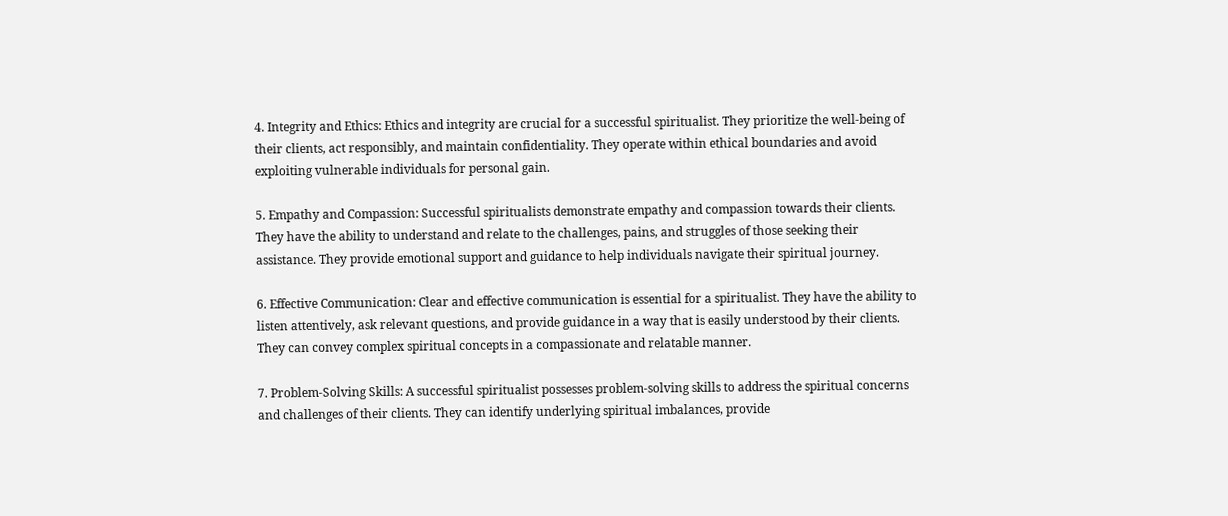4. Integrity and Ethics: Ethics and integrity are crucial for a successful spiritualist. They prioritize the well-being of their clients, act responsibly, and maintain confidentiality. They operate within ethical boundaries and avoid exploiting vulnerable individuals for personal gain.

5. Empathy and Compassion: Successful spiritualists demonstrate empathy and compassion towards their clients. They have the ability to understand and relate to the challenges, pains, and struggles of those seeking their assistance. They provide emotional support and guidance to help individuals navigate their spiritual journey.

6. Effective Communication: Clear and effective communication is essential for a spiritualist. They have the ability to listen attentively, ask relevant questions, and provide guidance in a way that is easily understood by their clients. They can convey complex spiritual concepts in a compassionate and relatable manner.

7. Problem-Solving Skills: A successful spiritualist possesses problem-solving skills to address the spiritual concerns and challenges of their clients. They can identify underlying spiritual imbalances, provide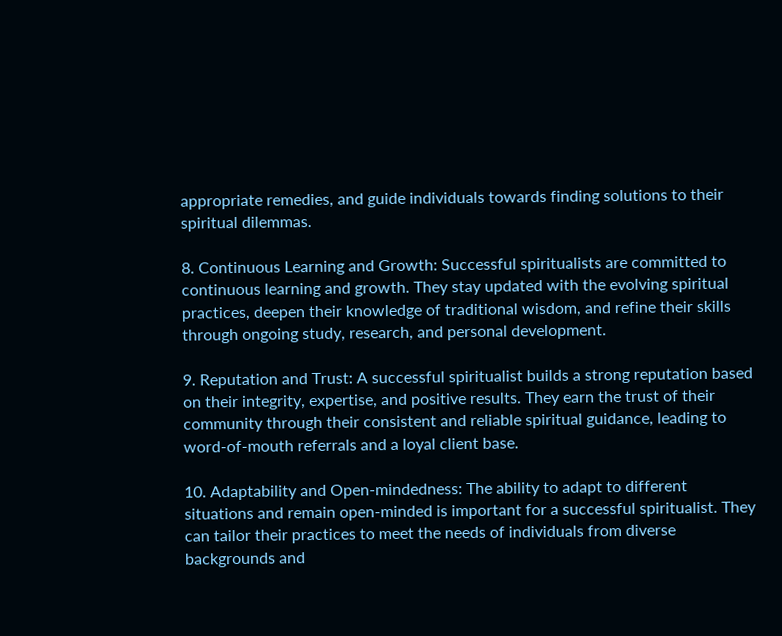appropriate remedies, and guide individuals towards finding solutions to their spiritual dilemmas.

8. Continuous Learning and Growth: Successful spiritualists are committed to continuous learning and growth. They stay updated with the evolving spiritual practices, deepen their knowledge of traditional wisdom, and refine their skills through ongoing study, research, and personal development.

9. Reputation and Trust: A successful spiritualist builds a strong reputation based on their integrity, expertise, and positive results. They earn the trust of their community through their consistent and reliable spiritual guidance, leading to word-of-mouth referrals and a loyal client base.

10. Adaptability and Open-mindedness: The ability to adapt to different situations and remain open-minded is important for a successful spiritualist. They can tailor their practices to meet the needs of individuals from diverse backgrounds and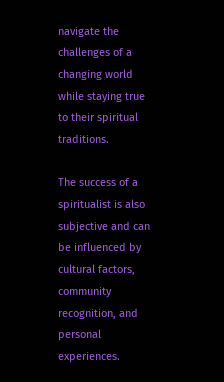navigate the challenges of a changing world while staying true to their spiritual traditions.

The success of a spiritualist is also subjective and can be influenced by cultural factors, community recognition, and personal experiences.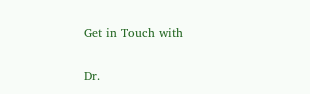Get in Touch with

Dr.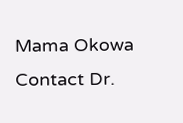Mama Okowa
Contact Dr.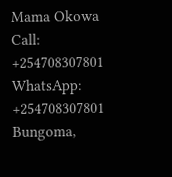Mama Okowa
Call: +254708307801
WhatsApp: +254708307801
Bungoma,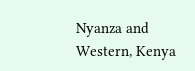Nyanza and Western, Kenya